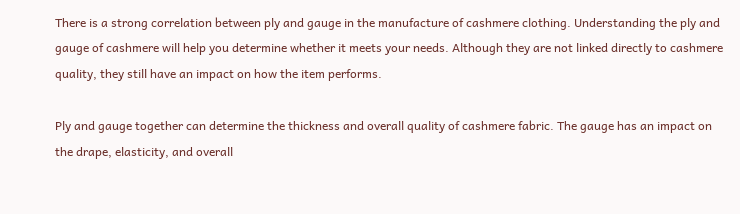There is a strong correlation between ply and gauge in the manufacture of cashmere clothing. Understanding the ply and gauge of cashmere will help you determine whether it meets your needs. Although they are not linked directly to cashmere quality, they still have an impact on how the item performs.

Ply and gauge together can determine the thickness and overall quality of cashmere fabric. The gauge has an impact on the drape, elasticity, and overall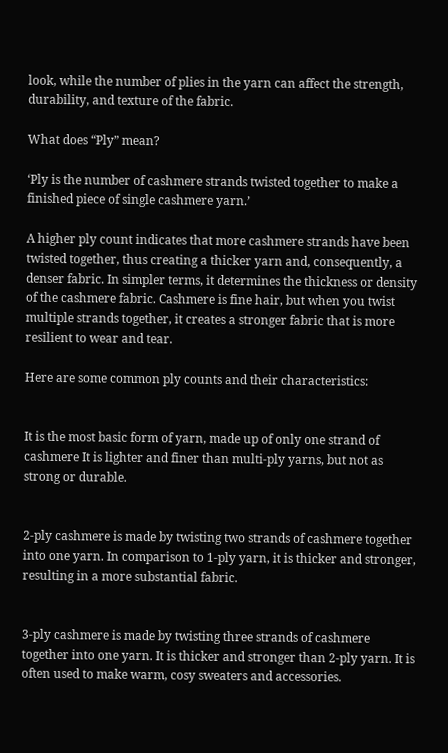look, while the number of plies in the yarn can affect the strength, durability, and texture of the fabric.

What does “Ply” mean?

‘Ply is the number of cashmere strands twisted together to make a finished piece of single cashmere yarn.’

A higher ply count indicates that more cashmere strands have been twisted together, thus creating a thicker yarn and, consequently, a denser fabric. In simpler terms, it determines the thickness or density of the cashmere fabric. Cashmere is fine hair, but when you twist multiple strands together, it creates a stronger fabric that is more resilient to wear and tear.

Here are some common ply counts and their characteristics:


It is the most basic form of yarn, made up of only one strand of cashmere It is lighter and finer than multi-ply yarns, but not as strong or durable.


2-ply cashmere is made by twisting two strands of cashmere together into one yarn. In comparison to 1-ply yarn, it is thicker and stronger, resulting in a more substantial fabric.


3-ply cashmere is made by twisting three strands of cashmere together into one yarn. It is thicker and stronger than 2-ply yarn. It is often used to make warm, cosy sweaters and accessories.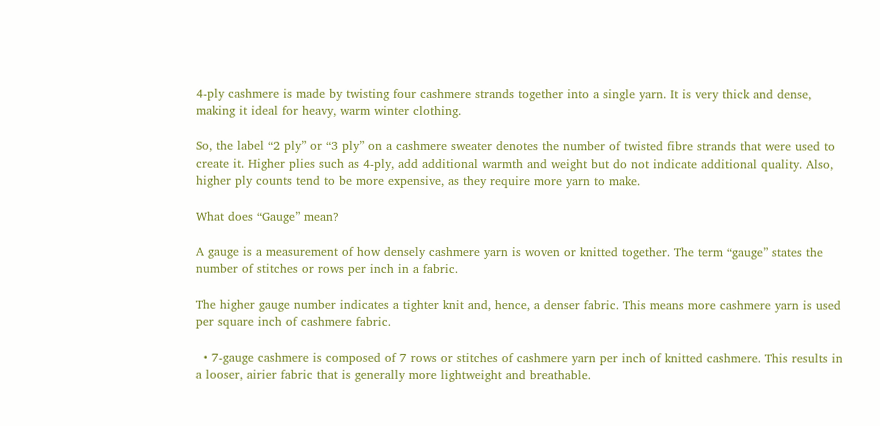4-ply cashmere is made by twisting four cashmere strands together into a single yarn. It is very thick and dense, making it ideal for heavy, warm winter clothing.

So, the label “2 ply” or “3 ply” on a cashmere sweater denotes the number of twisted fibre strands that were used to create it. Higher plies such as 4-ply, add additional warmth and weight but do not indicate additional quality. Also, higher ply counts tend to be more expensive, as they require more yarn to make.

What does “Gauge” mean?

A gauge is a measurement of how densely cashmere yarn is woven or knitted together. The term “gauge” states the number of stitches or rows per inch in a fabric.

The higher gauge number indicates a tighter knit and, hence, a denser fabric. This means more cashmere yarn is used per square inch of cashmere fabric.

  • 7-gauge cashmere is composed of 7 rows or stitches of cashmere yarn per inch of knitted cashmere. This results in a looser, airier fabric that is generally more lightweight and breathable.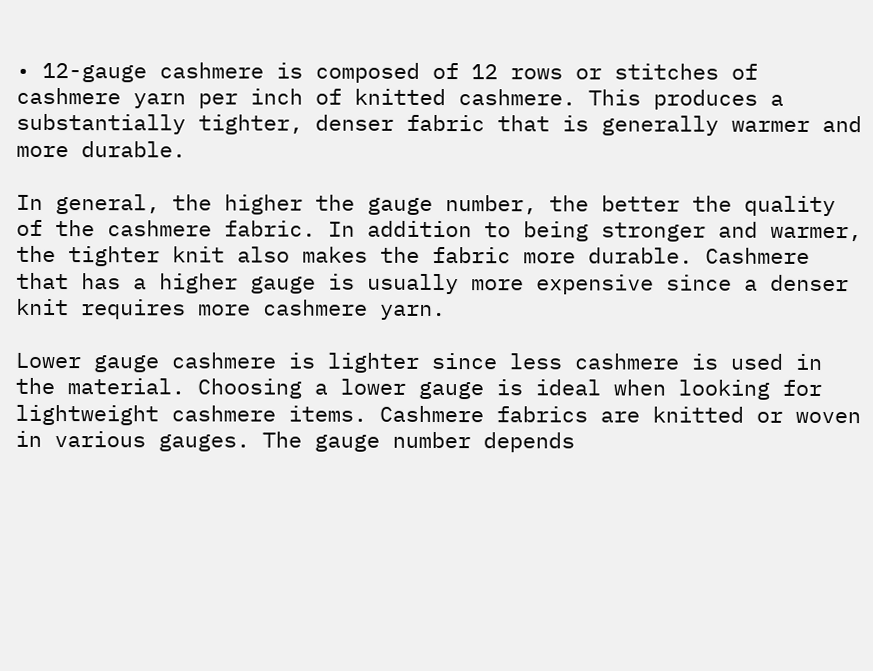• 12-gauge cashmere is composed of 12 rows or stitches of cashmere yarn per inch of knitted cashmere. This produces a substantially tighter, denser fabric that is generally warmer and more durable.

In general, the higher the gauge number, the better the quality of the cashmere fabric. In addition to being stronger and warmer, the tighter knit also makes the fabric more durable. Cashmere that has a higher gauge is usually more expensive since a denser knit requires more cashmere yarn.

Lower gauge cashmere is lighter since less cashmere is used in the material. Choosing a lower gauge is ideal when looking for lightweight cashmere items. Cashmere fabrics are knitted or woven in various gauges. The gauge number depends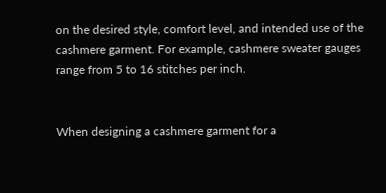on the desired style, comfort level, and intended use of the cashmere garment. For example, cashmere sweater gauges range from 5 to 16 stitches per inch.


When designing a cashmere garment for a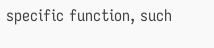specific function, such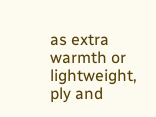as extra warmth or lightweight, ply and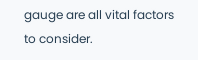gauge are all vital factors to consider.